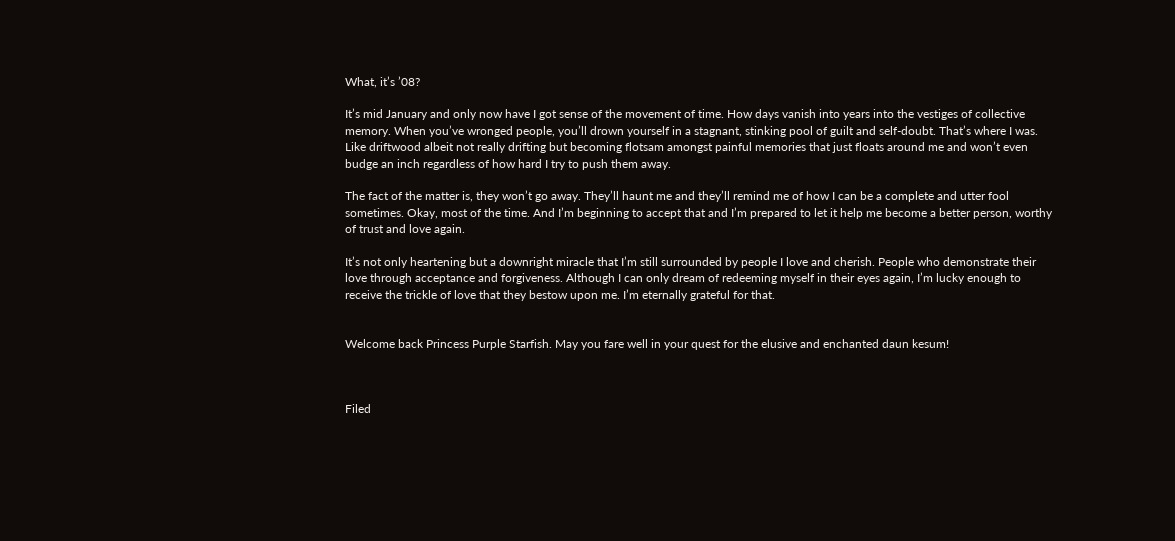What, it’s ’08?

It’s mid January and only now have I got sense of the movement of time. How days vanish into years into the vestiges of collective memory. When you’ve wronged people, you’ll drown yourself in a stagnant, stinking pool of guilt and self-doubt. That’s where I was. Like driftwood albeit not really drifting but becoming flotsam amongst painful memories that just floats around me and won’t even budge an inch regardless of how hard I try to push them away.

The fact of the matter is, they won’t go away. They’ll haunt me and they’ll remind me of how I can be a complete and utter fool sometimes. Okay, most of the time. And I’m beginning to accept that and I’m prepared to let it help me become a better person, worthy of trust and love again.

It’s not only heartening but a downright miracle that I’m still surrounded by people I love and cherish. People who demonstrate their love through acceptance and forgiveness. Although I can only dream of redeeming myself in their eyes again, I’m lucky enough to receive the trickle of love that they bestow upon me. I’m eternally grateful for that.


Welcome back Princess Purple Starfish. May you fare well in your quest for the elusive and enchanted daun kesum!



Filed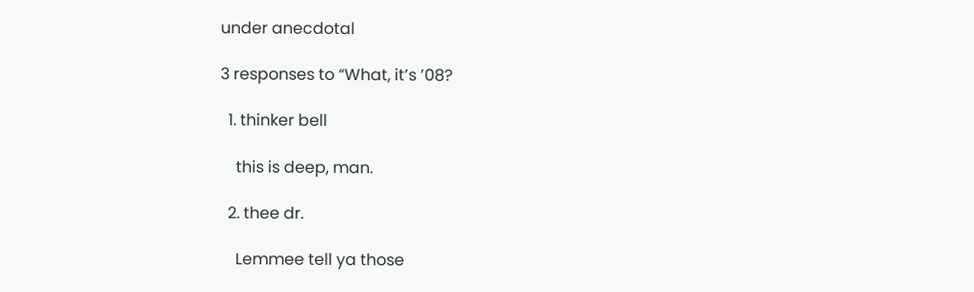under anecdotal

3 responses to “What, it’s ’08?

  1. thinker bell

    this is deep, man.

  2. thee dr.

    Lemmee tell ya those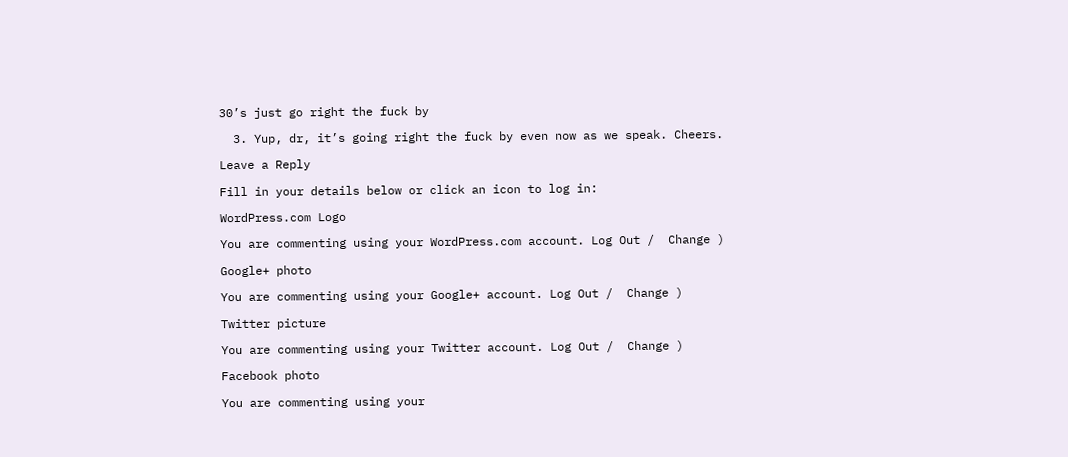30’s just go right the fuck by

  3. Yup, dr, it’s going right the fuck by even now as we speak. Cheers.

Leave a Reply

Fill in your details below or click an icon to log in:

WordPress.com Logo

You are commenting using your WordPress.com account. Log Out /  Change )

Google+ photo

You are commenting using your Google+ account. Log Out /  Change )

Twitter picture

You are commenting using your Twitter account. Log Out /  Change )

Facebook photo

You are commenting using your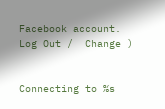Facebook account. Log Out /  Change )


Connecting to %s